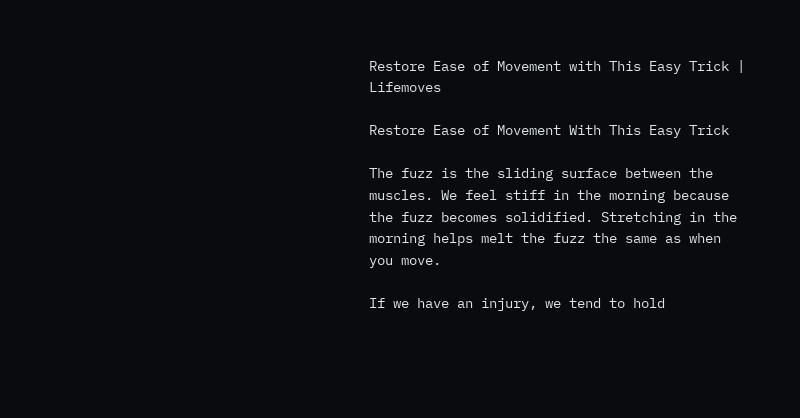Restore Ease of Movement with This Easy Trick | Lifemoves

Restore Ease of Movement With This Easy Trick

The fuzz is the sliding surface between the muscles. We feel stiff in the morning because the fuzz becomes solidified. Stretching in the morning helps melt the fuzz the same as when you move.

If we have an injury, we tend to hold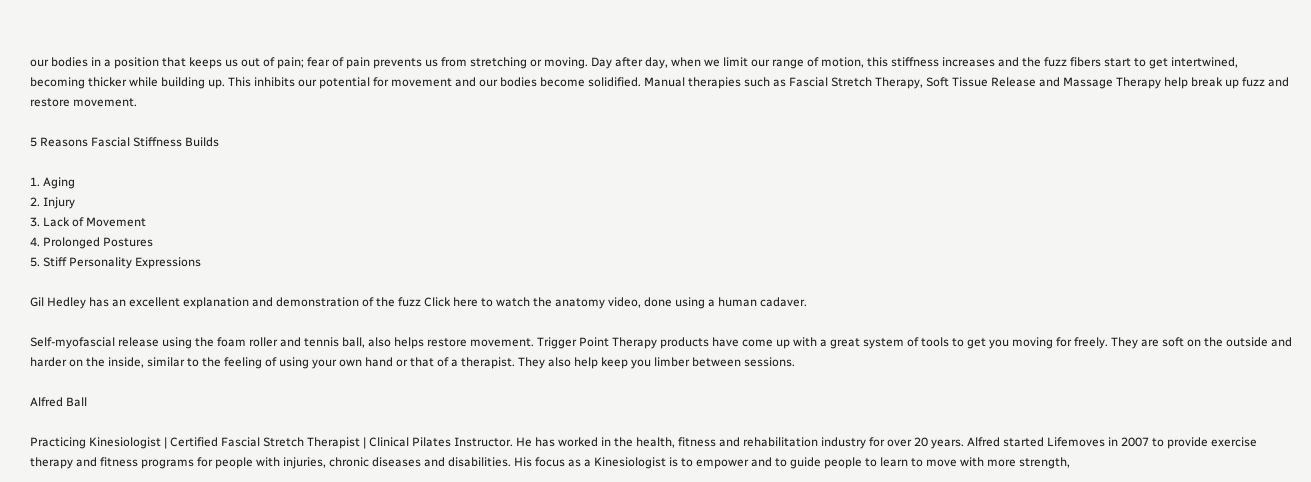our bodies in a position that keeps us out of pain; fear of pain prevents us from stretching or moving. Day after day, when we limit our range of motion, this stiffness increases and the fuzz fibers start to get intertwined, becoming thicker while building up. This inhibits our potential for movement and our bodies become solidified. Manual therapies such as Fascial Stretch Therapy, Soft Tissue Release and Massage Therapy help break up fuzz and restore movement.

5 Reasons Fascial Stiffness Builds

1. Aging
2. Injury
3. Lack of Movement
4. Prolonged Postures
5. Stiff Personality Expressions

Gil Hedley has an excellent explanation and demonstration of the fuzz Click here to watch the anatomy video, done using a human cadaver.

Self-myofascial release using the foam roller and tennis ball, also helps restore movement. Trigger Point Therapy products have come up with a great system of tools to get you moving for freely. They are soft on the outside and harder on the inside, similar to the feeling of using your own hand or that of a therapist. They also help keep you limber between sessions.

Alfred Ball

Practicing Kinesiologist | Certified Fascial Stretch Therapist | Clinical Pilates Instructor. He has worked in the health, fitness and rehabilitation industry for over 20 years. Alfred started Lifemoves in 2007 to provide exercise therapy and fitness programs for people with injuries, chronic diseases and disabilities. His focus as a Kinesiologist is to empower and to guide people to learn to move with more strength,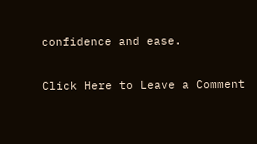confidence and ease.

Click Here to Leave a Comment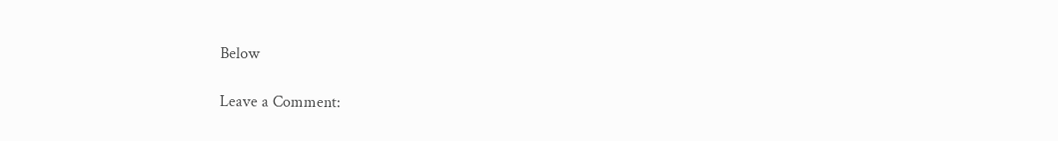Below

Leave a Comment: